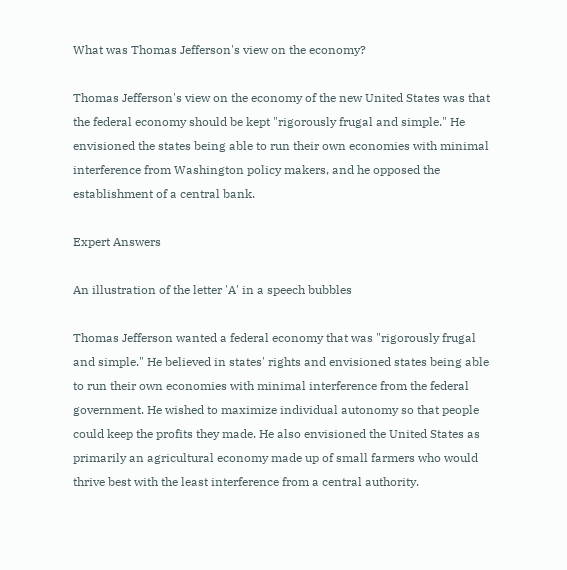What was Thomas Jefferson's view on the economy?

Thomas Jefferson's view on the economy of the new United States was that the federal economy should be kept "rigorously frugal and simple." He envisioned the states being able to run their own economies with minimal interference from Washington policy makers, and he opposed the establishment of a central bank.

Expert Answers

An illustration of the letter 'A' in a speech bubbles

Thomas Jefferson wanted a federal economy that was "rigorously frugal and simple." He believed in states' rights and envisioned states being able to run their own economies with minimal interference from the federal government. He wished to maximize individual autonomy so that people could keep the profits they made. He also envisioned the United States as primarily an agricultural economy made up of small farmers who would thrive best with the least interference from a central authority.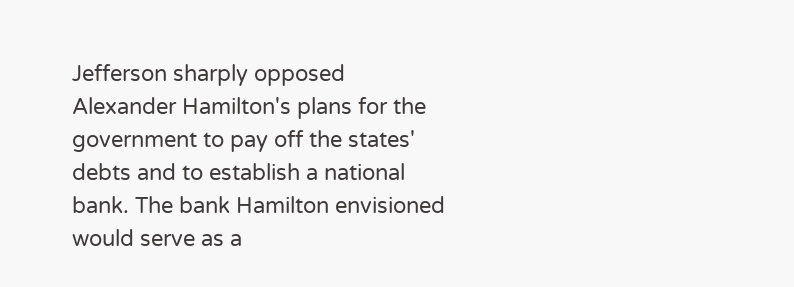Jefferson sharply opposed Alexander Hamilton's plans for the government to pay off the states' debts and to establish a national bank. The bank Hamilton envisioned would serve as a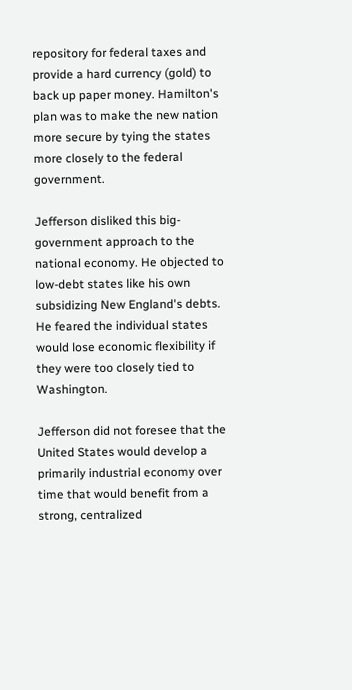repository for federal taxes and provide a hard currency (gold) to back up paper money. Hamilton's plan was to make the new nation more secure by tying the states more closely to the federal government.

Jefferson disliked this big-government approach to the national economy. He objected to low-debt states like his own subsidizing New England's debts. He feared the individual states would lose economic flexibility if they were too closely tied to Washington.

Jefferson did not foresee that the United States would develop a primarily industrial economy over time that would benefit from a strong, centralized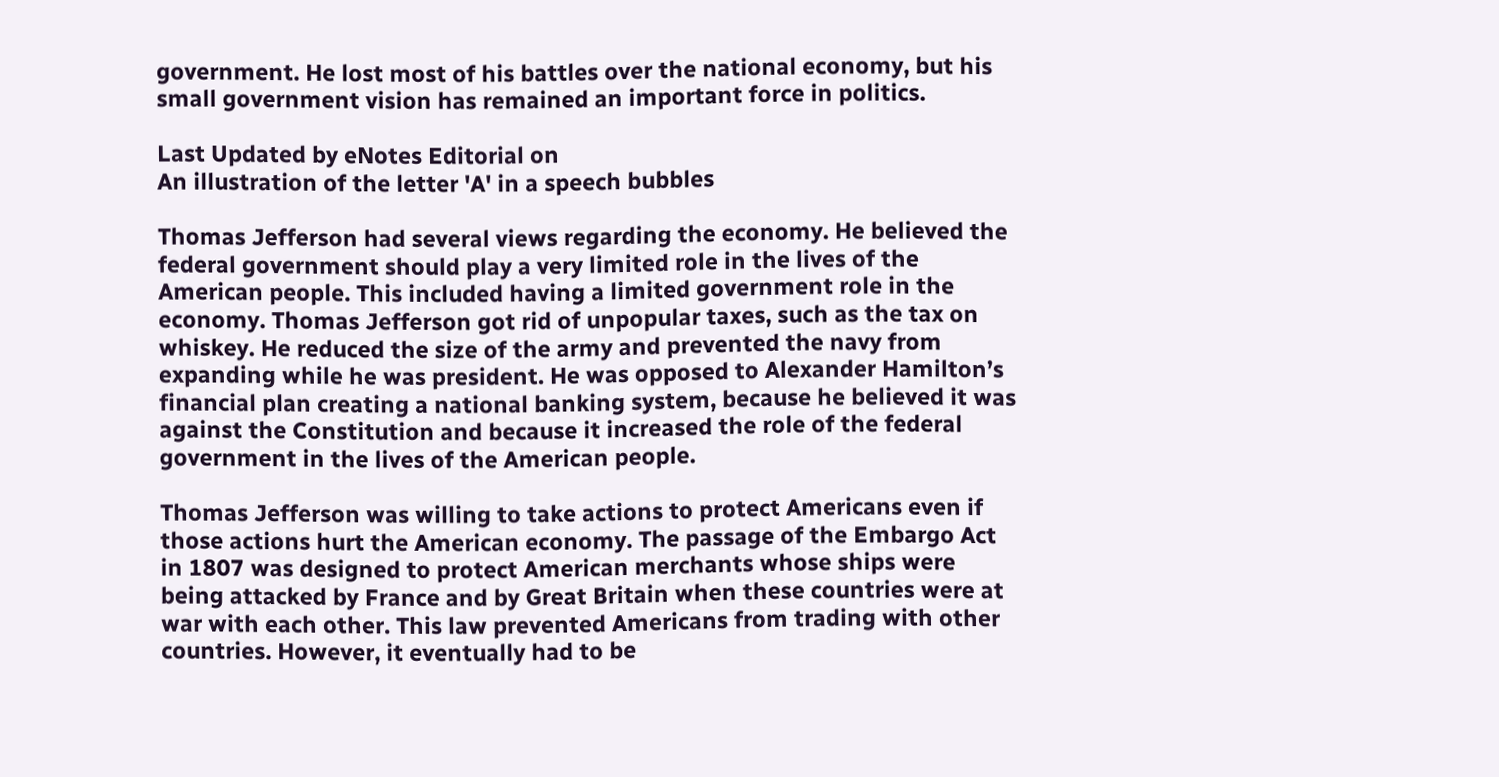government. He lost most of his battles over the national economy, but his small government vision has remained an important force in politics.

Last Updated by eNotes Editorial on
An illustration of the letter 'A' in a speech bubbles

Thomas Jefferson had several views regarding the economy. He believed the federal government should play a very limited role in the lives of the American people. This included having a limited government role in the economy. Thomas Jefferson got rid of unpopular taxes, such as the tax on whiskey. He reduced the size of the army and prevented the navy from expanding while he was president. He was opposed to Alexander Hamilton’s financial plan creating a national banking system, because he believed it was against the Constitution and because it increased the role of the federal government in the lives of the American people.

Thomas Jefferson was willing to take actions to protect Americans even if those actions hurt the American economy. The passage of the Embargo Act in 1807 was designed to protect American merchants whose ships were being attacked by France and by Great Britain when these countries were at war with each other. This law prevented Americans from trading with other countries. However, it eventually had to be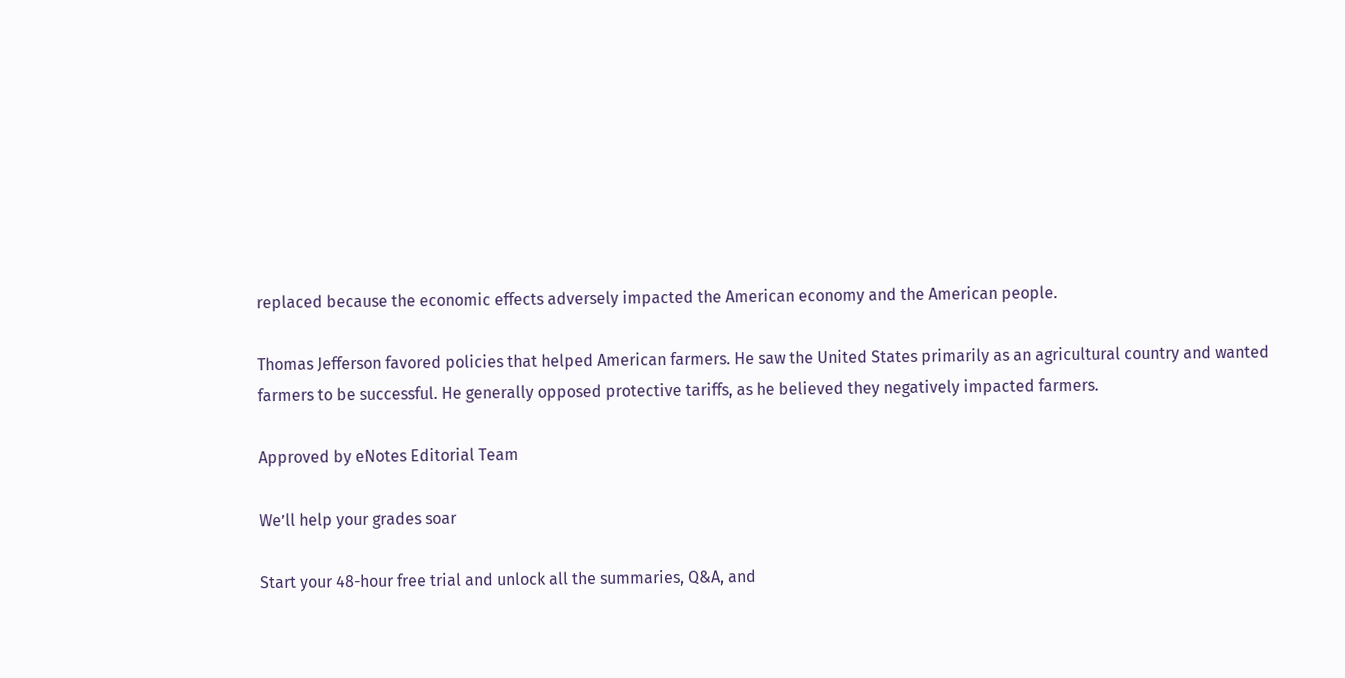replaced because the economic effects adversely impacted the American economy and the American people.

Thomas Jefferson favored policies that helped American farmers. He saw the United States primarily as an agricultural country and wanted farmers to be successful. He generally opposed protective tariffs, as he believed they negatively impacted farmers.

Approved by eNotes Editorial Team

We’ll help your grades soar

Start your 48-hour free trial and unlock all the summaries, Q&A, and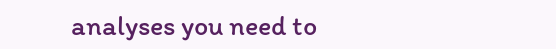analyses you need to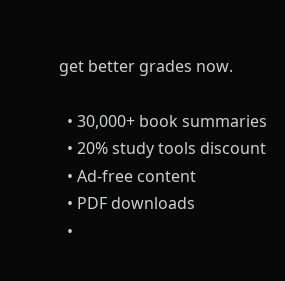get better grades now.

  • 30,000+ book summaries
  • 20% study tools discount
  • Ad-free content
  • PDF downloads
  •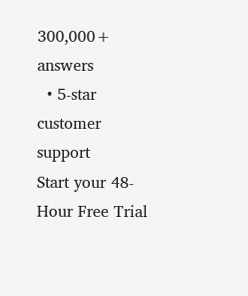300,000+ answers
  • 5-star customer support
Start your 48-Hour Free Trial